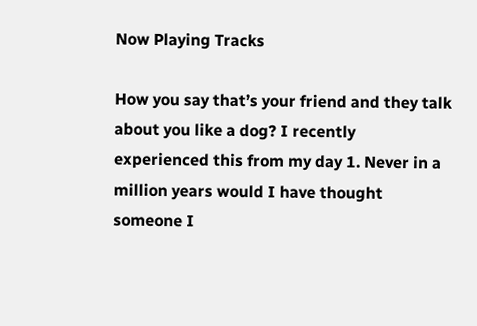Now Playing Tracks

How you say that’s your friend and they talk about you like a dog? I recently experienced this from my day 1. Never in a million years would I have thought someone I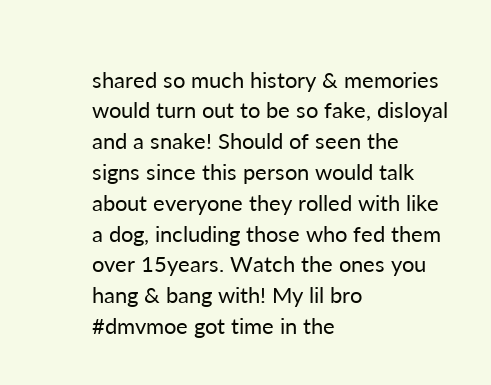shared so much history & memories would turn out to be so fake, disloyal and a snake! Should of seen the signs since this person would talk about everyone they rolled with like a dog, including those who fed them over 15years. Watch the ones you hang & bang with! My lil bro #dmvmoe got time in the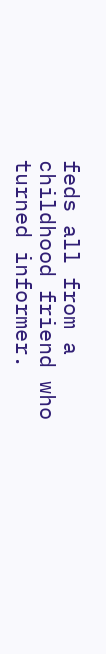feds all from a childhood friend who turned informer.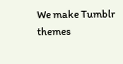We make Tumblr themes